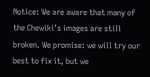Notice: We are aware that many of the Chewiki’s images are still broken. We promise: we will try our best to fix it, but we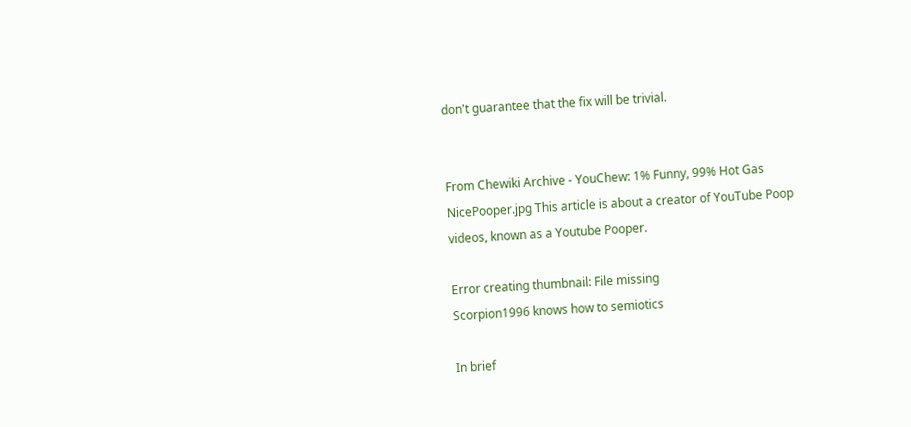don't guarantee that the fix will be trivial.


From Chewiki Archive - YouChew: 1% Funny, 99% Hot Gas
NicePooper.jpg This article is about a creator of YouTube Poop videos, known as a Youtube Pooper.

Error creating thumbnail: File missing
Scorpion1996 knows how to semiotics

In brief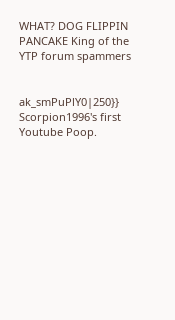WHAT? DOG FLIPPIN PANCAKE King of the YTP forum spammers


ak_smPuPlY0|250}} Scorpion1996's first Youtube Poop.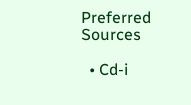Preferred Sources

  • Cd-i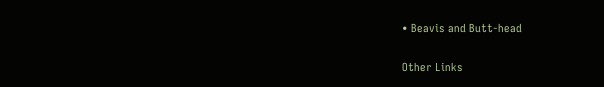• Beavis and Butt-head


Other Links